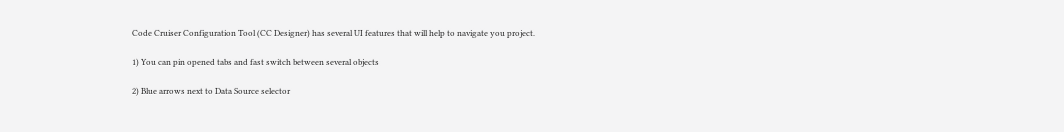Code Cruiser Configuration Tool (CC Designer) has several UI features that will help to navigate you project.

1) You can pin opened tabs and fast switch between several objects

2) Blue arrows next to Data Source selector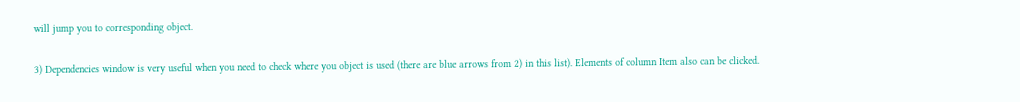will jump you to corresponding object.

3) Dependencies window is very useful when you need to check where you object is used (there are blue arrows from 2) in this list). Elements of column Item also can be clicked.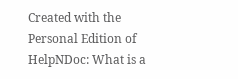Created with the Personal Edition of HelpNDoc: What is a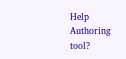Help Authoring tool?